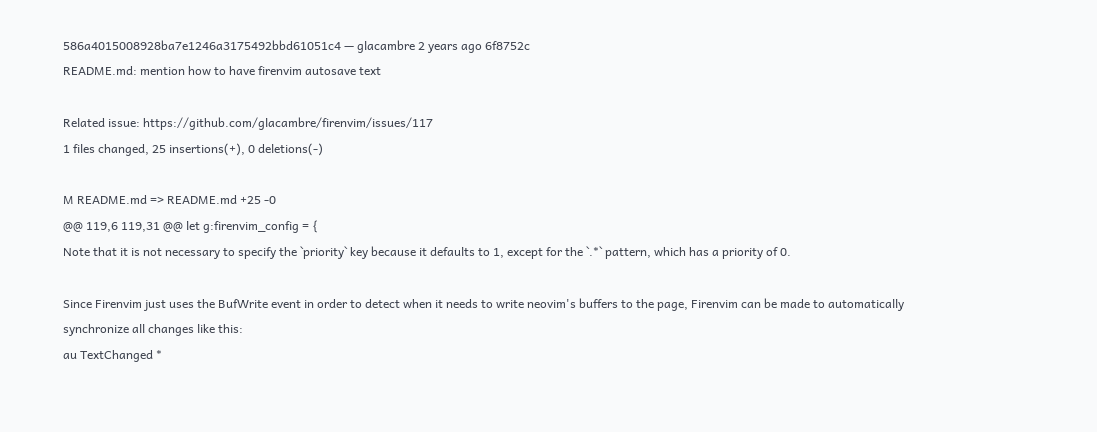586a4015008928ba7e1246a3175492bbd61051c4 — glacambre 2 years ago 6f8752c
README.md: mention how to have firenvim autosave text

Related issue: https://github.com/glacambre/firenvim/issues/117
1 files changed, 25 insertions(+), 0 deletions(-)

M README.md => README.md +25 -0
@@ 119,6 119,31 @@ let g:firenvim_config = {
Note that it is not necessary to specify the `priority` key because it defaults to 1, except for the `.*` pattern, which has a priority of 0.

Since Firenvim just uses the BufWrite event in order to detect when it needs to write neovim's buffers to the page, Firenvim can be made to automatically synchronize all changes like this:
au TextChanged *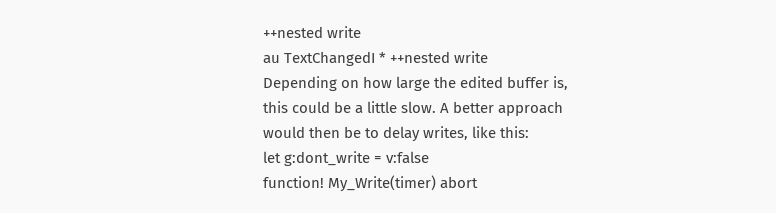++nested write
au TextChangedI * ++nested write
Depending on how large the edited buffer is, this could be a little slow. A better approach would then be to delay writes, like this:
let g:dont_write = v:false
function! My_Write(timer) abort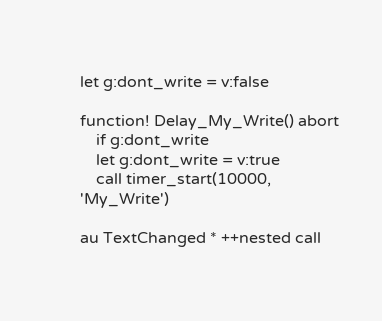let g:dont_write = v:false

function! Delay_My_Write() abort
    if g:dont_write
    let g:dont_write = v:true
    call timer_start(10000, 'My_Write')

au TextChanged * ++nested call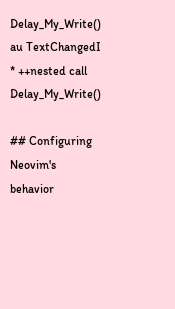Delay_My_Write()
au TextChangedI * ++nested call Delay_My_Write()

## Configuring Neovim's behavior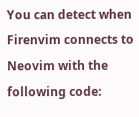You can detect when Firenvim connects to Neovim with the following code: